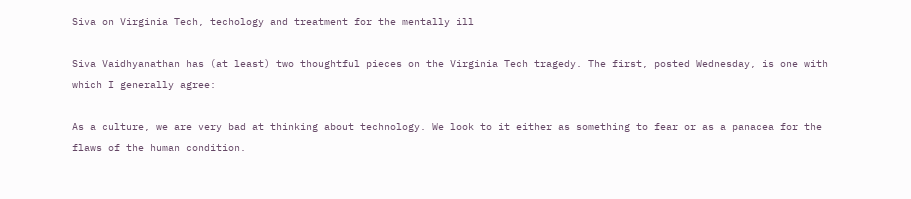Siva on Virginia Tech, techology and treatment for the mentally ill

Siva Vaidhyanathan has (at least) two thoughtful pieces on the Virginia Tech tragedy. The first, posted Wednesday, is one with which I generally agree:

As a culture, we are very bad at thinking about technology. We look to it either as something to fear or as a panacea for the flaws of the human condition.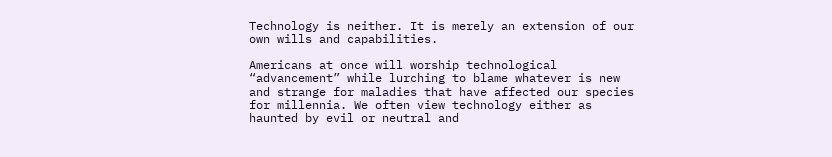Technology is neither. It is merely an extension of our own wills and capabilities.

Americans at once will worship technological “advancement” while lurching to blame whatever is new and strange for maladies that have affected our species for millennia. We often view technology either as haunted by evil or neutral and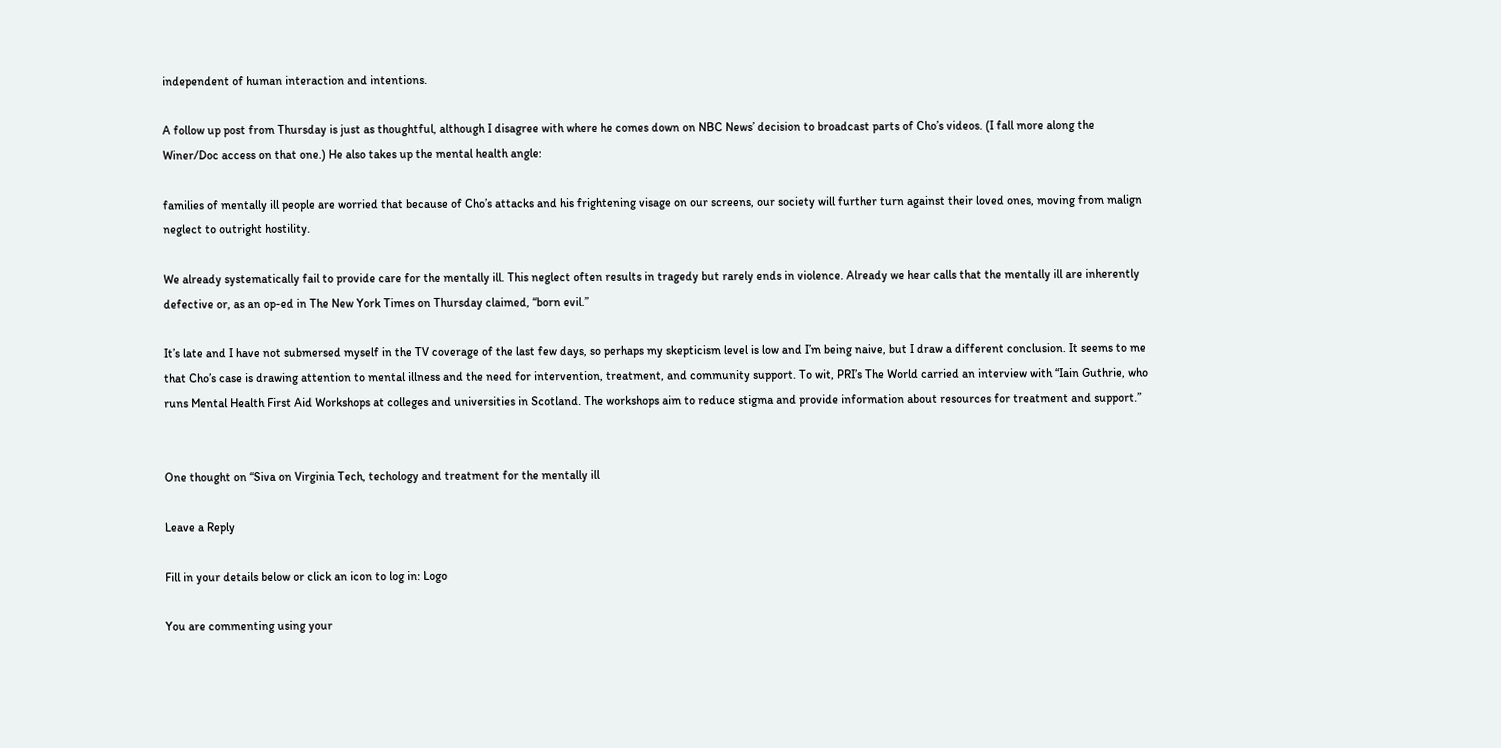independent of human interaction and intentions.

A follow up post from Thursday is just as thoughtful, although I disagree with where he comes down on NBC News’ decision to broadcast parts of Cho’s videos. (I fall more along the Winer/Doc access on that one.) He also takes up the mental health angle:

families of mentally ill people are worried that because of Cho’s attacks and his frightening visage on our screens, our society will further turn against their loved ones, moving from malign neglect to outright hostility.

We already systematically fail to provide care for the mentally ill. This neglect often results in tragedy but rarely ends in violence. Already we hear calls that the mentally ill are inherently defective or, as an op-ed in The New York Times on Thursday claimed, “born evil.”

It’s late and I have not submersed myself in the TV coverage of the last few days, so perhaps my skepticism level is low and I’m being naive, but I draw a different conclusion. It seems to me that Cho’s case is drawing attention to mental illness and the need for intervention, treatment, and community support. To wit, PRI’s The World carried an interview with “Iain Guthrie, who runs Mental Health First Aid Workshops at colleges and universities in Scotland. The workshops aim to reduce stigma and provide information about resources for treatment and support.”


One thought on “Siva on Virginia Tech, techology and treatment for the mentally ill

Leave a Reply

Fill in your details below or click an icon to log in: Logo

You are commenting using your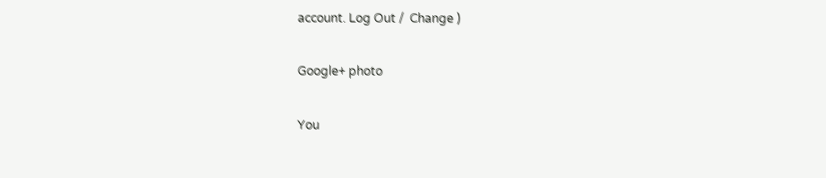account. Log Out /  Change )

Google+ photo

You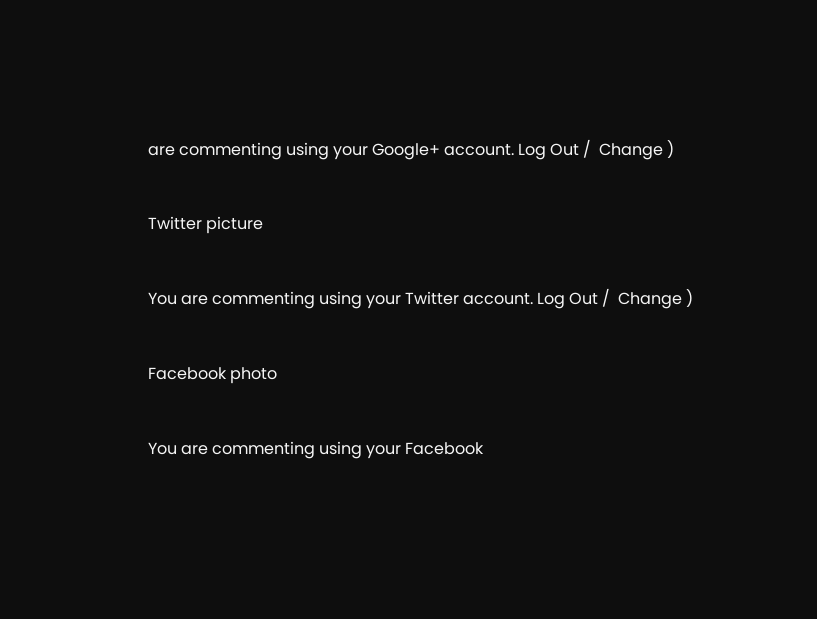are commenting using your Google+ account. Log Out /  Change )

Twitter picture

You are commenting using your Twitter account. Log Out /  Change )

Facebook photo

You are commenting using your Facebook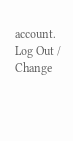account. Log Out /  Change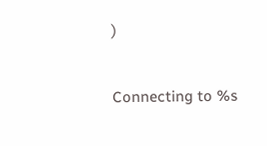)


Connecting to %s